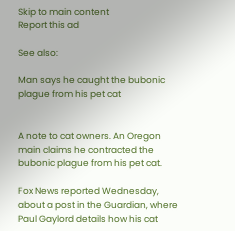Skip to main content
Report this ad

See also:

Man says he caught the bubonic plague from his pet cat


A note to cat owners. An Oregon main claims he contracted the bubonic plague from his pet cat.

Fox News reported Wednesday, about a post in the Guardian, where Paul Gaylord details how his cat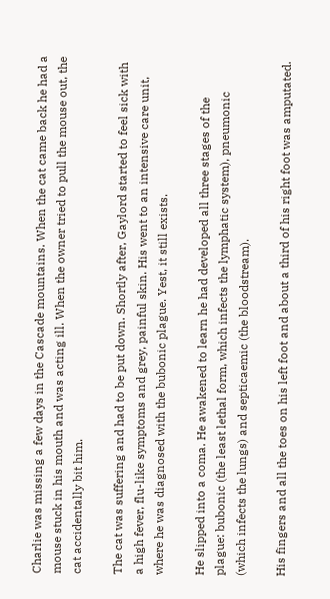Charlie was missing a few days in the Cascade mountains. When the cat came back he had a mouse stuck in his mouth and was acting ill. When the owner tried to pull the mouse out, the cat accidentally bit him.

The cat was suffering and had to be put down. Shortly after, Gaylord started to feel sick with a high fever, flu-like symptoms and grey, painful skin. His went to an intensive care unit, where he was diagnosed with the bubonic plague. Yest, it still exists.

He slipped into a coma. He awakened to learn he had developed all three stages of the plague: bubonic (the least lethal form, which infects the lymphatic system), pneumonic (which infects the lungs) and septicaemic (the bloodstream).

His fingers and all the toes on his left foot and about a third of his right foot was amputated.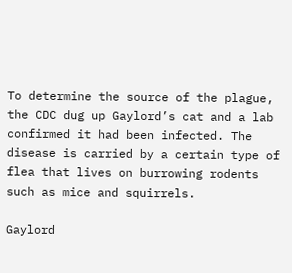To determine the source of the plague, the CDC dug up Gaylord’s cat and a lab confirmed it had been infected. The disease is carried by a certain type of flea that lives on burrowing rodents such as mice and squirrels.

Gaylord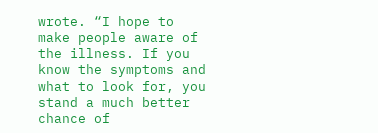wrote. “I hope to make people aware of the illness. If you know the symptoms and what to look for, you stand a much better chance of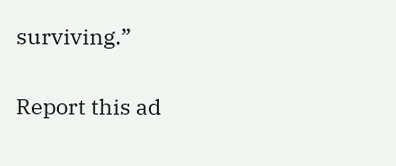surviving.”

Report this ad